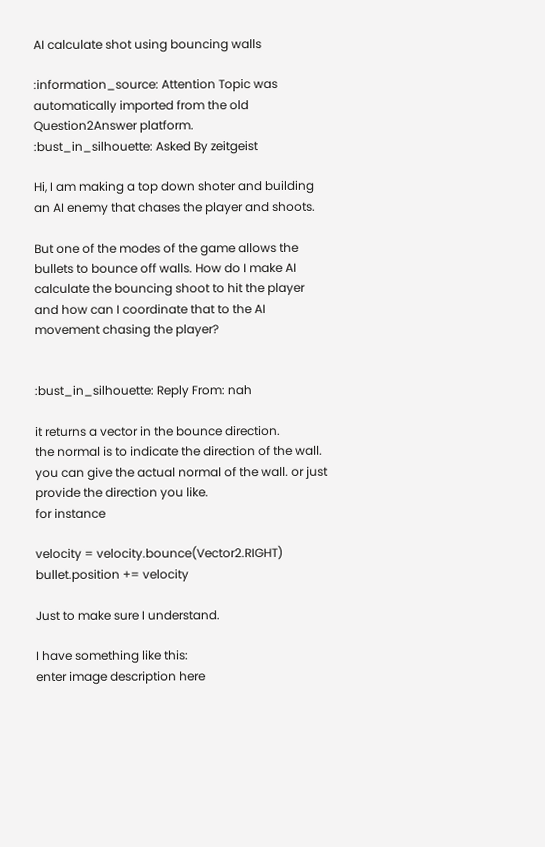AI calculate shot using bouncing walls

:information_source: Attention Topic was automatically imported from the old Question2Answer platform.
:bust_in_silhouette: Asked By zeitgeist

Hi, I am making a top down shoter and building an AI enemy that chases the player and shoots.

But one of the modes of the game allows the bullets to bounce off walls. How do I make AI calculate the bouncing shoot to hit the player and how can I coordinate that to the AI movement chasing the player?


:bust_in_silhouette: Reply From: nah

it returns a vector in the bounce direction.
the normal is to indicate the direction of the wall. you can give the actual normal of the wall. or just provide the direction you like.
for instance

velocity = velocity.bounce(Vector2.RIGHT)
bullet.position += velocity

Just to make sure I understand.

I have something like this:
enter image description here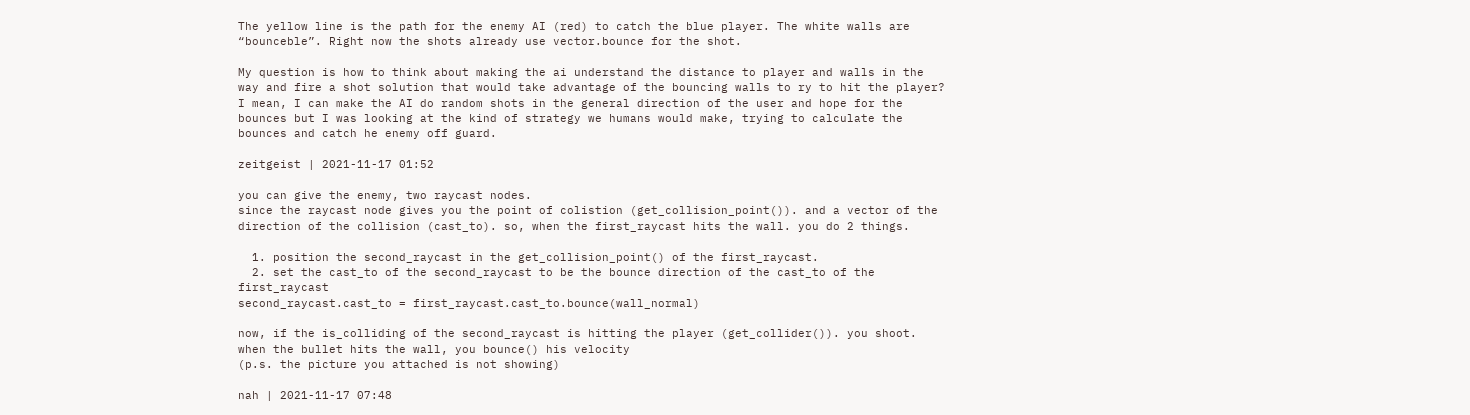The yellow line is the path for the enemy AI (red) to catch the blue player. The white walls are “bounceble”. Right now the shots already use vector.bounce for the shot.

My question is how to think about making the ai understand the distance to player and walls in the way and fire a shot solution that would take advantage of the bouncing walls to ry to hit the player? I mean, I can make the AI do random shots in the general direction of the user and hope for the bounces but I was looking at the kind of strategy we humans would make, trying to calculate the bounces and catch he enemy off guard.

zeitgeist | 2021-11-17 01:52

you can give the enemy, two raycast nodes.
since the raycast node gives you the point of colistion (get_collision_point()). and a vector of the direction of the collision (cast_to). so, when the first_raycast hits the wall. you do 2 things.

  1. position the second_raycast in the get_collision_point() of the first_raycast.
  2. set the cast_to of the second_raycast to be the bounce direction of the cast_to of the first_raycast
second_raycast.cast_to = first_raycast.cast_to.bounce(wall_normal)

now, if the is_colliding of the second_raycast is hitting the player (get_collider()). you shoot. when the bullet hits the wall, you bounce() his velocity
(p.s. the picture you attached is not showing)

nah | 2021-11-17 07:48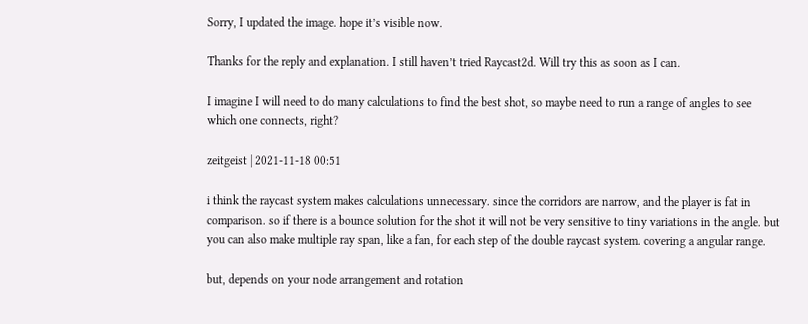Sorry, I updated the image. hope it’s visible now.

Thanks for the reply and explanation. I still haven’t tried Raycast2d. Will try this as soon as I can.

I imagine I will need to do many calculations to find the best shot, so maybe need to run a range of angles to see which one connects, right?

zeitgeist | 2021-11-18 00:51

i think the raycast system makes calculations unnecessary. since the corridors are narrow, and the player is fat in comparison. so if there is a bounce solution for the shot it will not be very sensitive to tiny variations in the angle. but you can also make multiple ray span, like a fan, for each step of the double raycast system. covering a angular range.

but, depends on your node arrangement and rotation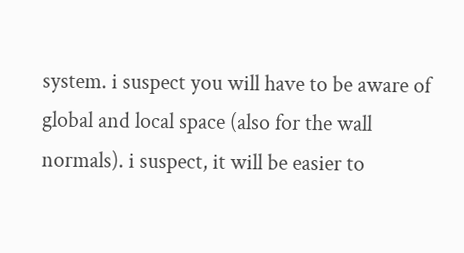system. i suspect you will have to be aware of global and local space (also for the wall normals). i suspect, it will be easier to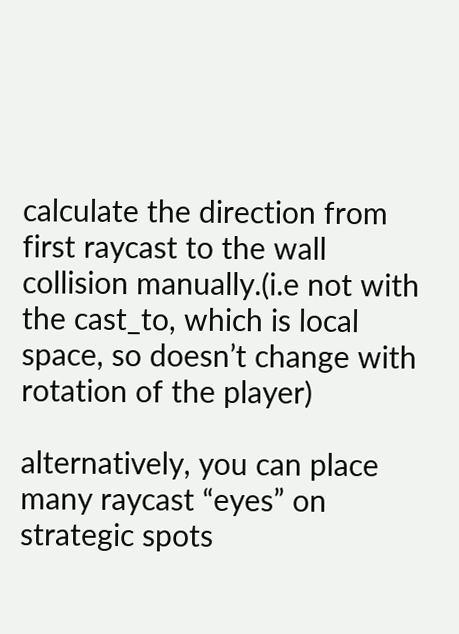calculate the direction from first raycast to the wall collision manually.(i.e not with the cast_to, which is local space, so doesn’t change with rotation of the player)

alternatively, you can place many raycast “eyes” on strategic spots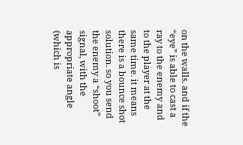on the walls. and if the “eye” is able to cast a ray to the enemy and to the player at the same time. it means there is a bounce shot solution. so you send the enemy a “shoot” signal, with the appropriate angle (which is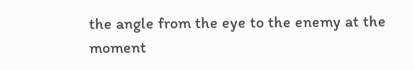the angle from the eye to the enemy at the moment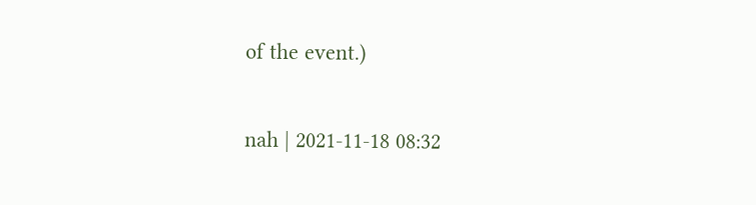of the event.)

nah | 2021-11-18 08:32